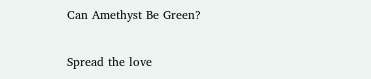Can Amethyst Be Green?

Spread the love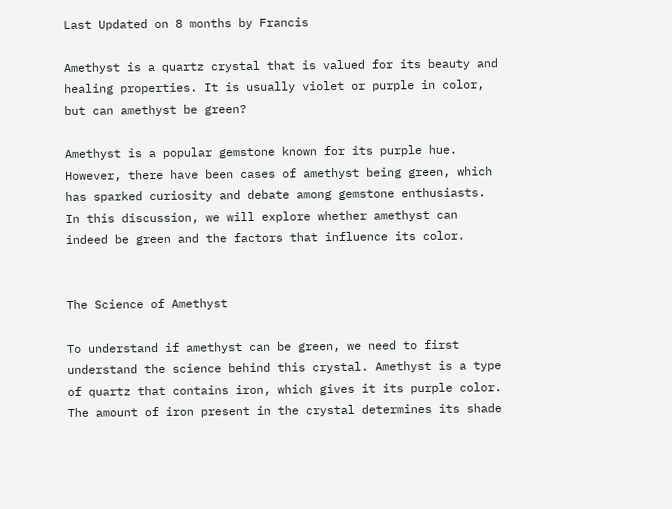Last Updated on 8 months by Francis

Amethyst is a quartz crystal that is valued for its beauty and healing properties. It is usually violet or purple in color, but can amethyst be green?

Amethyst is a popular gemstone known for its purple hue. However, there have been cases of amethyst being green, which has sparked curiosity and debate among gemstone enthusiasts. In this discussion, we will explore whether amethyst can indeed be green and the factors that influence its color.


The Science of Amethyst

To understand if amethyst can be green, we need to first understand the science behind this crystal. Amethyst is a type of quartz that contains iron, which gives it its purple color. The amount of iron present in the crystal determines its shade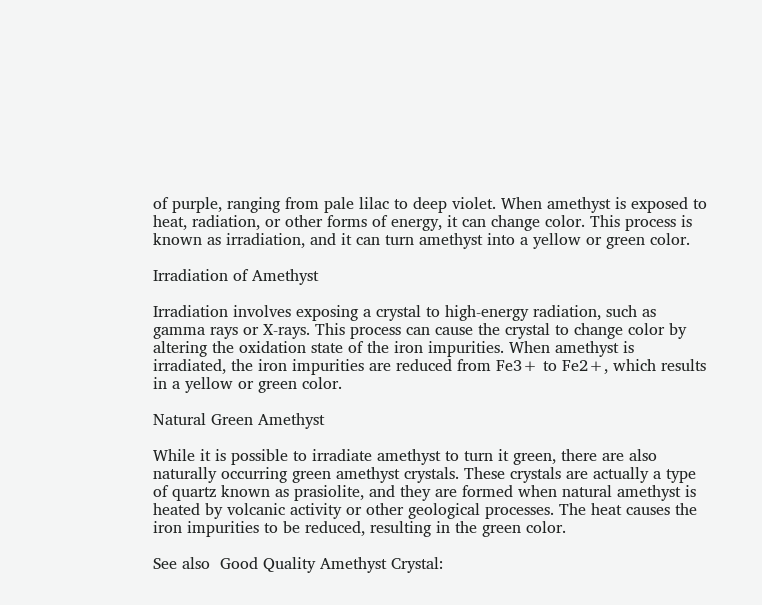of purple, ranging from pale lilac to deep violet. When amethyst is exposed to heat, radiation, or other forms of energy, it can change color. This process is known as irradiation, and it can turn amethyst into a yellow or green color.

Irradiation of Amethyst

Irradiation involves exposing a crystal to high-energy radiation, such as gamma rays or X-rays. This process can cause the crystal to change color by altering the oxidation state of the iron impurities. When amethyst is irradiated, the iron impurities are reduced from Fe3+ to Fe2+, which results in a yellow or green color.

Natural Green Amethyst

While it is possible to irradiate amethyst to turn it green, there are also naturally occurring green amethyst crystals. These crystals are actually a type of quartz known as prasiolite, and they are formed when natural amethyst is heated by volcanic activity or other geological processes. The heat causes the iron impurities to be reduced, resulting in the green color.

See also  Good Quality Amethyst Crystal: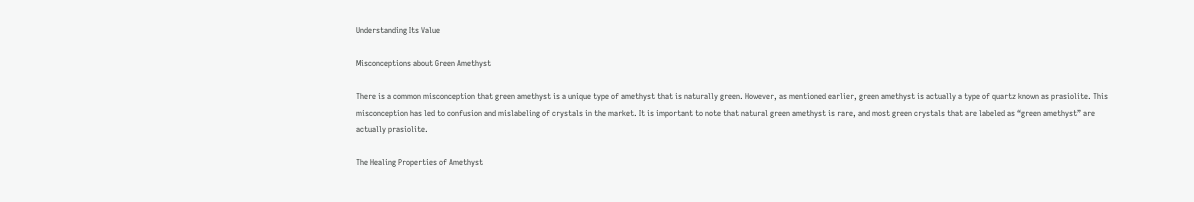Understanding Its Value

Misconceptions about Green Amethyst

There is a common misconception that green amethyst is a unique type of amethyst that is naturally green. However, as mentioned earlier, green amethyst is actually a type of quartz known as prasiolite. This misconception has led to confusion and mislabeling of crystals in the market. It is important to note that natural green amethyst is rare, and most green crystals that are labeled as “green amethyst” are actually prasiolite.

The Healing Properties of Amethyst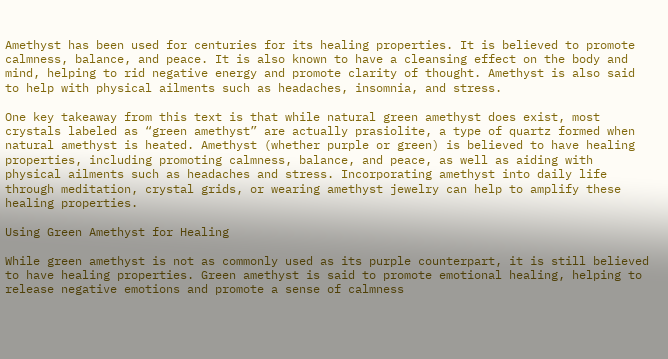Amethyst has been used for centuries for its healing properties. It is believed to promote calmness, balance, and peace. It is also known to have a cleansing effect on the body and mind, helping to rid negative energy and promote clarity of thought. Amethyst is also said to help with physical ailments such as headaches, insomnia, and stress.

One key takeaway from this text is that while natural green amethyst does exist, most crystals labeled as “green amethyst” are actually prasiolite, a type of quartz formed when natural amethyst is heated. Amethyst (whether purple or green) is believed to have healing properties, including promoting calmness, balance, and peace, as well as aiding with physical ailments such as headaches and stress. Incorporating amethyst into daily life through meditation, crystal grids, or wearing amethyst jewelry can help to amplify these healing properties.

Using Green Amethyst for Healing

While green amethyst is not as commonly used as its purple counterpart, it is still believed to have healing properties. Green amethyst is said to promote emotional healing, helping to release negative emotions and promote a sense of calmness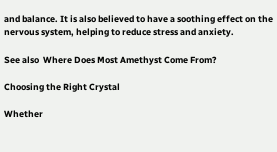and balance. It is also believed to have a soothing effect on the nervous system, helping to reduce stress and anxiety.

See also  Where Does Most Amethyst Come From?

Choosing the Right Crystal

Whether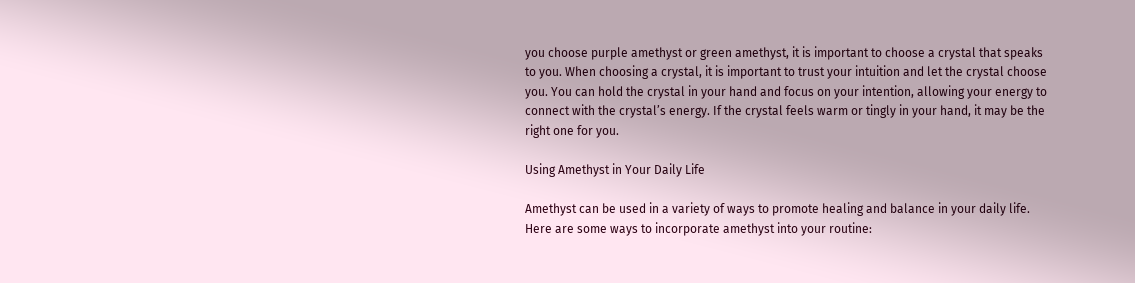you choose purple amethyst or green amethyst, it is important to choose a crystal that speaks to you. When choosing a crystal, it is important to trust your intuition and let the crystal choose you. You can hold the crystal in your hand and focus on your intention, allowing your energy to connect with the crystal’s energy. If the crystal feels warm or tingly in your hand, it may be the right one for you.

Using Amethyst in Your Daily Life

Amethyst can be used in a variety of ways to promote healing and balance in your daily life. Here are some ways to incorporate amethyst into your routine: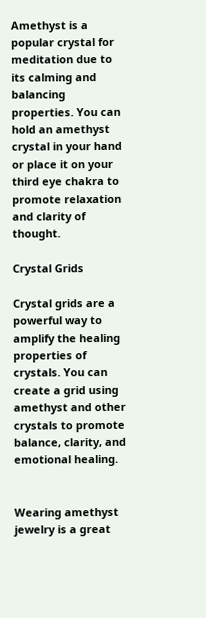Amethyst is a popular crystal for meditation due to its calming and balancing properties. You can hold an amethyst crystal in your hand or place it on your third eye chakra to promote relaxation and clarity of thought.

Crystal Grids

Crystal grids are a powerful way to amplify the healing properties of crystals. You can create a grid using amethyst and other crystals to promote balance, clarity, and emotional healing.


Wearing amethyst jewelry is a great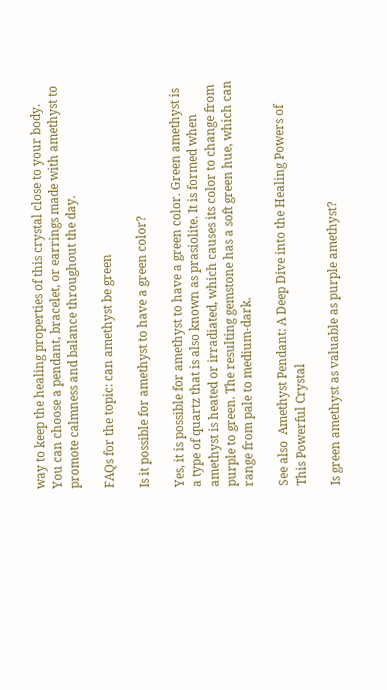way to keep the healing properties of this crystal close to your body. You can choose a pendant, bracelet, or earrings made with amethyst to promote calmness and balance throughout the day.

FAQs for the topic: can amethyst be green

Is it possible for amethyst to have a green color?

Yes, it is possible for amethyst to have a green color. Green amethyst is a type of quartz that is also known as prasiolite. It is formed when amethyst is heated or irradiated, which causes its color to change from purple to green. The resulting gemstone has a soft green hue, which can range from pale to medium-dark.

See also  Amethyst Pendant: A Deep Dive into the Healing Powers of This Powerful Crystal

Is green amethyst as valuable as purple amethyst?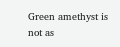Green amethyst is not as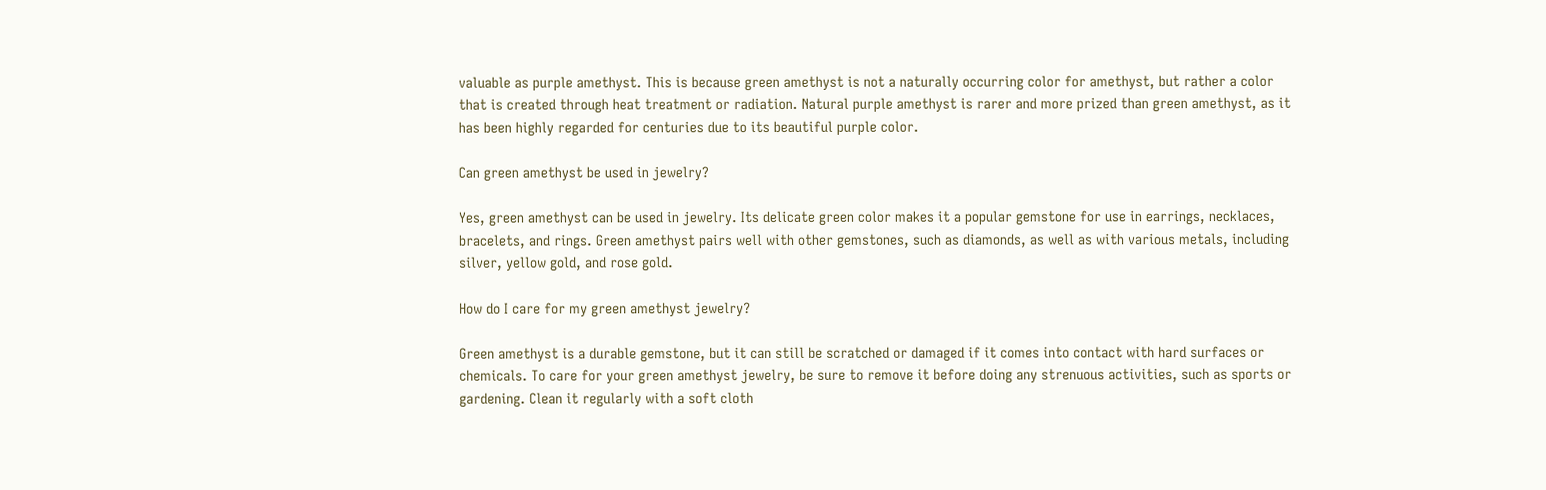valuable as purple amethyst. This is because green amethyst is not a naturally occurring color for amethyst, but rather a color that is created through heat treatment or radiation. Natural purple amethyst is rarer and more prized than green amethyst, as it has been highly regarded for centuries due to its beautiful purple color.

Can green amethyst be used in jewelry?

Yes, green amethyst can be used in jewelry. Its delicate green color makes it a popular gemstone for use in earrings, necklaces, bracelets, and rings. Green amethyst pairs well with other gemstones, such as diamonds, as well as with various metals, including silver, yellow gold, and rose gold.

How do I care for my green amethyst jewelry?

Green amethyst is a durable gemstone, but it can still be scratched or damaged if it comes into contact with hard surfaces or chemicals. To care for your green amethyst jewelry, be sure to remove it before doing any strenuous activities, such as sports or gardening. Clean it regularly with a soft cloth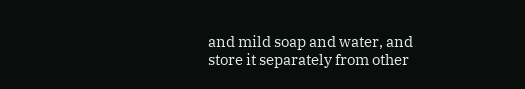and mild soap and water, and store it separately from other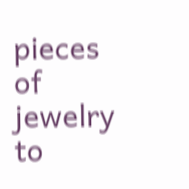pieces of jewelry to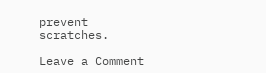prevent scratches.

Leave a Comment